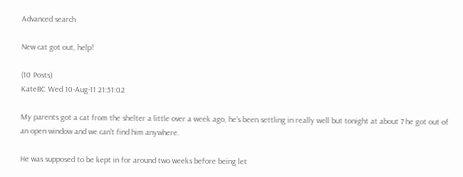Advanced search

New cat got out, help!

(10 Posts)
KateBC Wed 10-Aug-11 21:51:02

My parents got a cat from the shelter a little over a week ago, he's been settling in really well but tonight at about 7 he got out of an open window and we can't find him anywhere.

He was supposed to be kept in for around two weeks before being let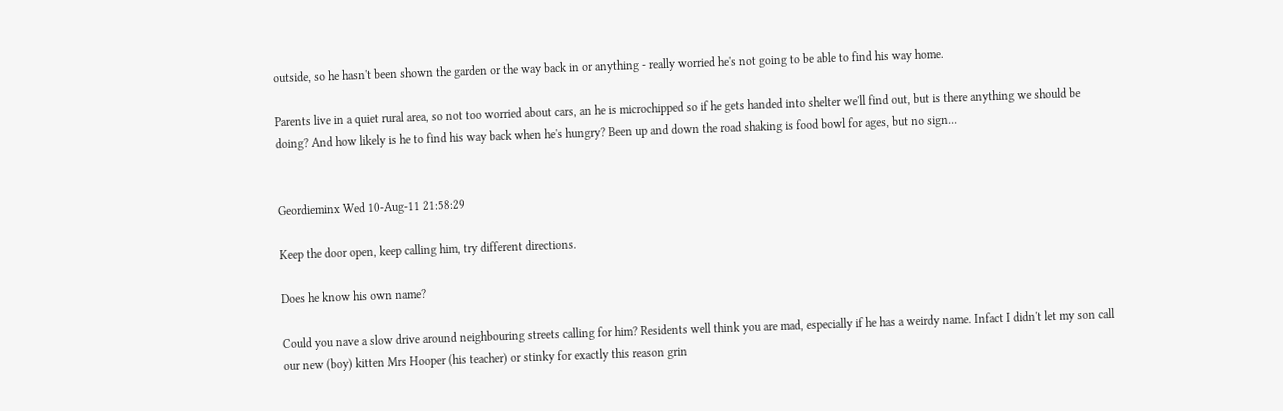outside, so he hasn't been shown the garden or the way back in or anything - really worried he's not going to be able to find his way home.

Parents live in a quiet rural area, so not too worried about cars, an he is microchipped so if he gets handed into shelter we'll find out, but is there anything we should be doing? And how likely is he to find his way back when he's hungry? Been up and down the road shaking is food bowl for ages, but no sign...


Geordieminx Wed 10-Aug-11 21:58:29

Keep the door open, keep calling him, try different directions.

Does he know his own name?

Could you nave a slow drive around neighbouring streets calling for him? Residents well think you are mad, especially if he has a weirdy name. Infact I didn't let my son call our new (boy) kitten Mrs Hooper (his teacher) or stinky for exactly this reason grin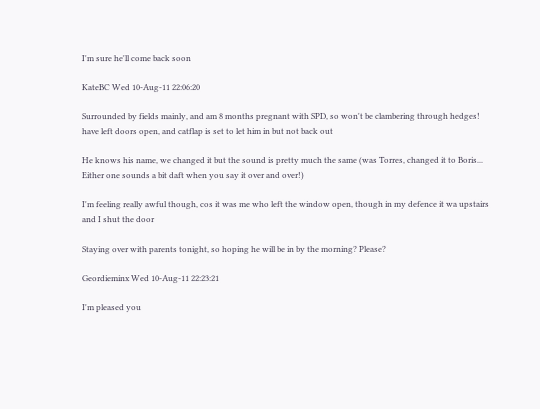I'm sure he'll come back soon

KateBC Wed 10-Aug-11 22:06:20

Surrounded by fields mainly, and am 8 months pregnant with SPD, so won't be clambering through hedges! have left doors open, and catflap is set to let him in but not back out

He knows his name, we changed it but the sound is pretty much the same (was Torres, changed it to Boris... Either one sounds a bit daft when you say it over and over!)

I'm feeling really awful though, cos it was me who left the window open, though in my defence it wa upstairs and I shut the door

Staying over with parents tonight, so hoping he will be in by the morning? Please?

Geordieminx Wed 10-Aug-11 22:23:21

I'm pleased you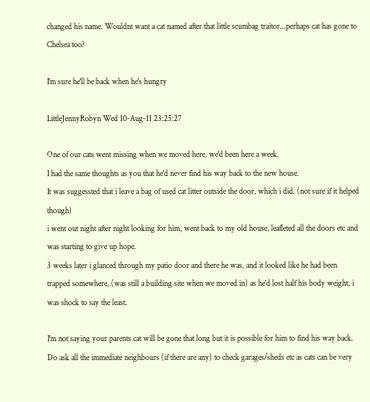changed his name. Wouldnt want a cat named after that little scumbag traitor...perhaps cat has gone to Chelsea too?

I'm sure he'll be back when he's hungry

LittleJennyRobyn Wed 10-Aug-11 23:25:27

One of our cats went missing when we moved here, we'd been here a week.
I had the same thoughts as you that he'd never find his way back to the new house.
It was suggessted that i leave a bag of used cat litter outside the door, which i did. (not sure if it helped though)
i went out night after night looking for him, went back to my old house, leafleted all the doors etc and was starting to give up hope.
3 weeks later i glanced through my patio door and there he was, and it looked like he had been trapped somewhere, (was still a building site when we moved in) as he'd lost half his body weight, i was shock to say the least.

I'm not saying your parents cat will be gone that long but it is possible for him to find his way back.
Do ask all the immediate neighbours (if there are any) to check garages/sheds etc as cats can be very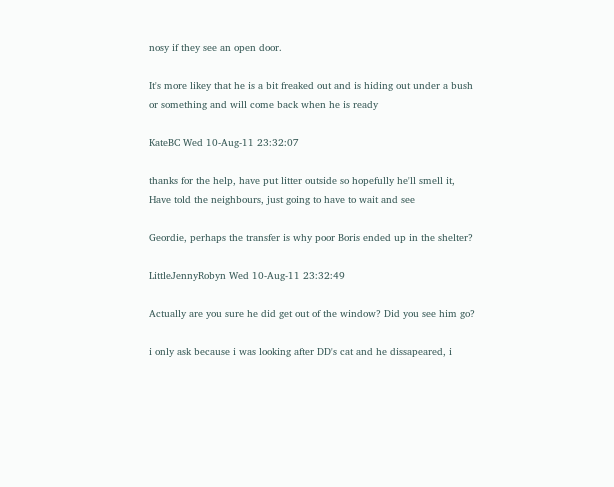nosy if they see an open door.

It's more likey that he is a bit freaked out and is hiding out under a bush or something and will come back when he is ready

KateBC Wed 10-Aug-11 23:32:07

thanks for the help, have put litter outside so hopefully he'll smell it, Have told the neighbours, just going to have to wait and see

Geordie, perhaps the transfer is why poor Boris ended up in the shelter?

LittleJennyRobyn Wed 10-Aug-11 23:32:49

Actually are you sure he did get out of the window? Did you see him go?

i only ask because i was looking after DD's cat and he dissapeared, i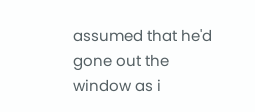assumed that he'd gone out the window as i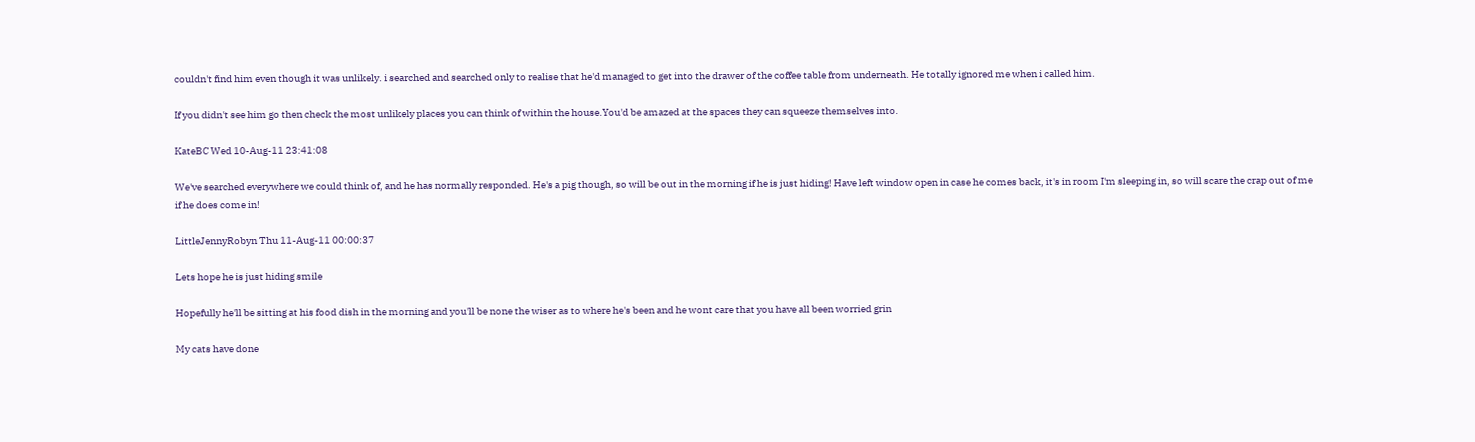couldn't find him even though it was unlikely. i searched and searched only to realise that he'd managed to get into the drawer of the coffee table from underneath. He totally ignored me when i called him.

If you didn't see him go then check the most unlikely places you can think of within the house.You'd be amazed at the spaces they can squeeze themselves into.

KateBC Wed 10-Aug-11 23:41:08

We've searched everywhere we could think of, and he has normally responded. He's a pig though, so will be out in the morning if he is just hiding! Have left window open in case he comes back, it's in room I'm sleeping in, so will scare the crap out of me if he does come in!

LittleJennyRobyn Thu 11-Aug-11 00:00:37

Lets hope he is just hiding smile

Hopefully he'll be sitting at his food dish in the morning and you'll be none the wiser as to where he's been and he wont care that you have all been worried grin

My cats have done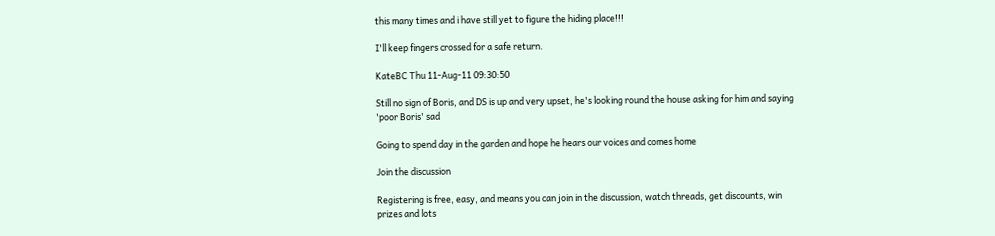this many times and i have still yet to figure the hiding place!!!

I'll keep fingers crossed for a safe return.

KateBC Thu 11-Aug-11 09:30:50

Still no sign of Boris, and DS is up and very upset, he's looking round the house asking for him and saying 'poor Boris' sad

Going to spend day in the garden and hope he hears our voices and comes home

Join the discussion

Registering is free, easy, and means you can join in the discussion, watch threads, get discounts, win prizes and lots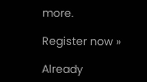more.

Register now »

Already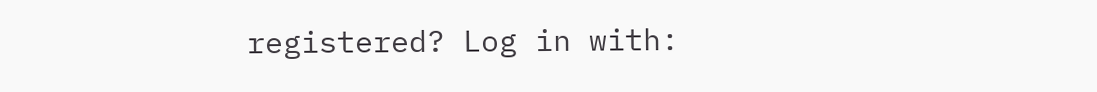registered? Log in with: